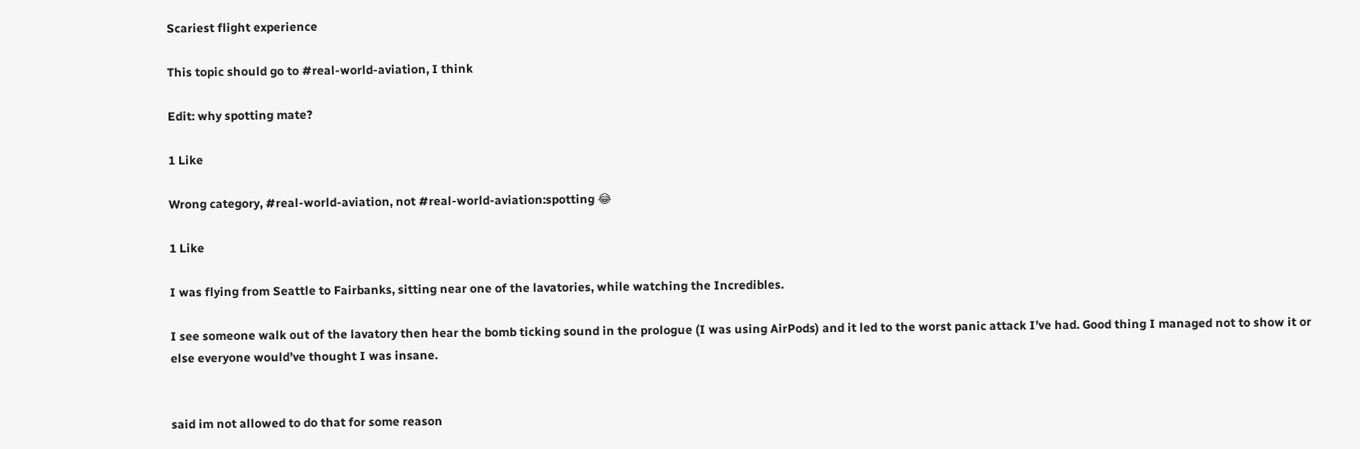Scariest flight experience

This topic should go to #real-world-aviation, I think

Edit: why spotting mate?

1 Like

Wrong category, #real-world-aviation, not #real-world-aviation:spotting 😂

1 Like

I was flying from Seattle to Fairbanks, sitting near one of the lavatories, while watching the Incredibles.

I see someone walk out of the lavatory then hear the bomb ticking sound in the prologue (I was using AirPods) and it led to the worst panic attack I’ve had. Good thing I managed not to show it or else everyone would’ve thought I was insane.


said im not allowed to do that for some reason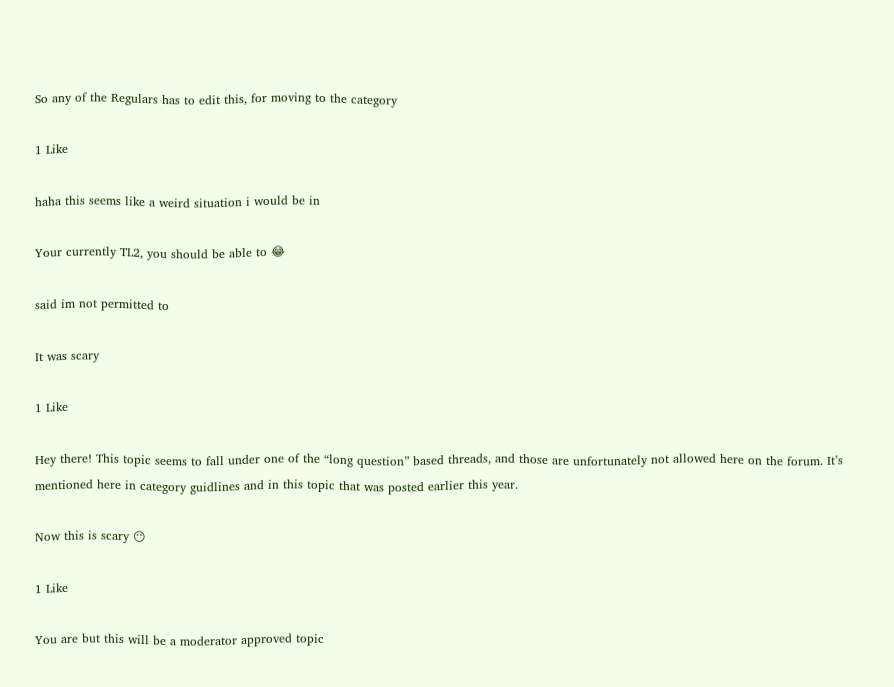So any of the Regulars has to edit this, for moving to the category

1 Like

haha this seems like a weird situation i would be in

Your currently TL2, you should be able to 😂

said im not permitted to

It was scary

1 Like

Hey there! This topic seems to fall under one of the “long question” based threads, and those are unfortunately not allowed here on the forum. It’s mentioned here in category guidlines and in this topic that was posted earlier this year.

Now this is scary 😶

1 Like

You are but this will be a moderator approved topic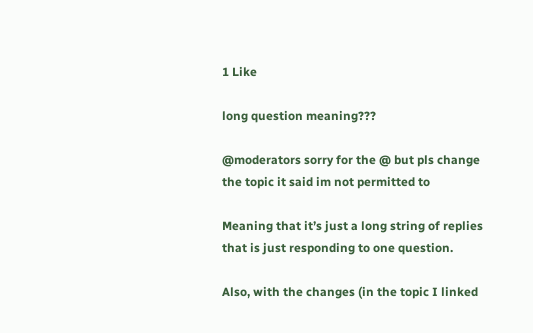1 Like

long question meaning???

@moderators sorry for the @ but pls change the topic it said im not permitted to

Meaning that it’s just a long string of replies that is just responding to one question.

Also, with the changes (in the topic I linked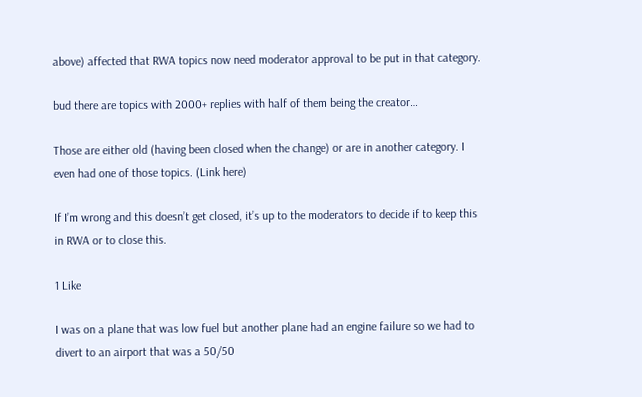above) affected that RWA topics now need moderator approval to be put in that category.

bud there are topics with 2000+ replies with half of them being the creator…

Those are either old (having been closed when the change) or are in another category. I even had one of those topics. (Link here)

If I’m wrong and this doesn’t get closed, it’s up to the moderators to decide if to keep this in RWA or to close this.

1 Like

I was on a plane that was low fuel but another plane had an engine failure so we had to divert to an airport that was a 50/50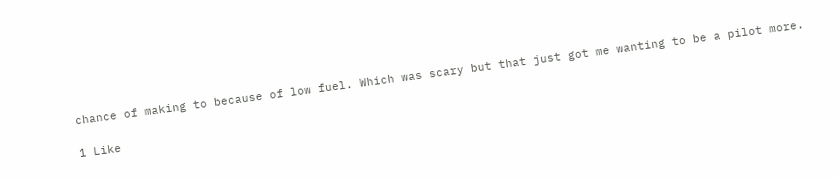chance of making to because of low fuel. Which was scary but that just got me wanting to be a pilot more.

1 Like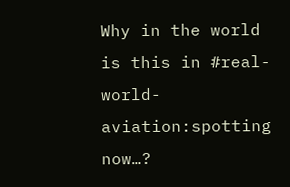Why in the world is this in #real-world-aviation:spotting now…?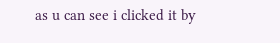as u can see i clicked it by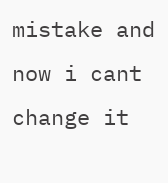mistake and now i cant change it